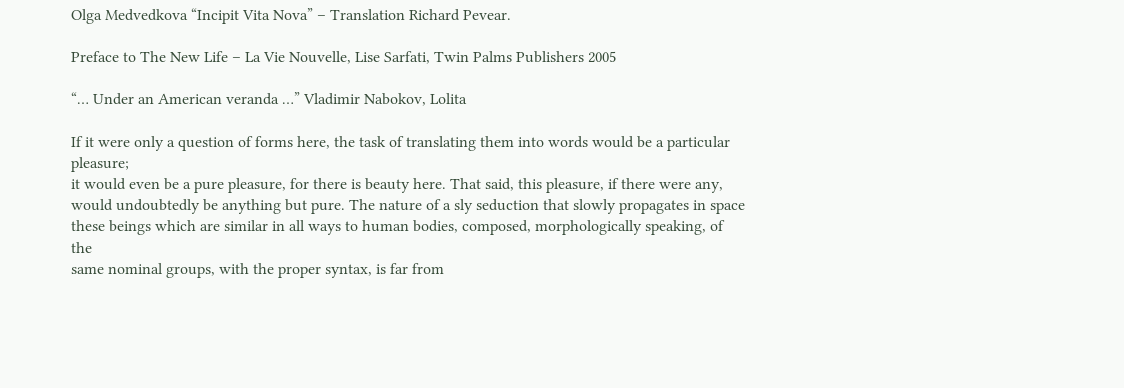Olga Medvedkova “Incipit Vita Nova” – Translation Richard Pevear.

Preface to The New Life – La Vie Nouvelle, Lise Sarfati, Twin Palms Publishers 2005

“… Under an American veranda …” Vladimir Nabokov, Lolita

If it were only a question of forms here, the task of translating them into words would be a particular pleasure;
it would even be a pure pleasure, for there is beauty here. That said, this pleasure, if there were any,
would undoubtedly be anything but pure. The nature of a sly seduction that slowly propagates in space
these beings which are similar in all ways to human bodies, composed, morphologically speaking, of the
same nominal groups, with the proper syntax, is far from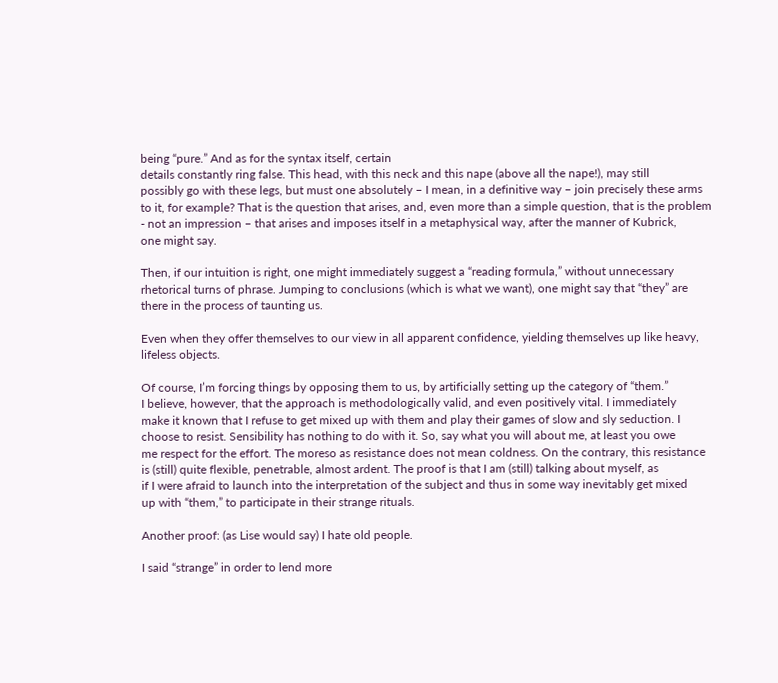being “pure.” And as for the syntax itself, certain
details constantly ring false. This head, with this neck and this nape (above all the nape!), may still
possibly go with these legs, but must one absolutely – I mean, in a definitive way – join precisely these arms
to it, for example? That is the question that arises, and, even more than a simple question, that is the problem
- not an impression – that arises and imposes itself in a metaphysical way, after the manner of Kubrick,
one might say.

Then, if our intuition is right, one might immediately suggest a “reading formula,” without unnecessary
rhetorical turns of phrase. Jumping to conclusions (which is what we want), one might say that “they” are
there in the process of taunting us.

Even when they offer themselves to our view in all apparent confidence, yielding themselves up like heavy,
lifeless objects.

Of course, I’m forcing things by opposing them to us, by artificially setting up the category of “them.”
I believe, however, that the approach is methodologically valid, and even positively vital. I immediately
make it known that I refuse to get mixed up with them and play their games of slow and sly seduction. I
choose to resist. Sensibility has nothing to do with it. So, say what you will about me, at least you owe
me respect for the effort. The moreso as resistance does not mean coldness. On the contrary, this resistance
is (still) quite flexible, penetrable, almost ardent. The proof is that I am (still) talking about myself, as
if I were afraid to launch into the interpretation of the subject and thus in some way inevitably get mixed
up with “them,” to participate in their strange rituals.

Another proof: (as Lise would say) I hate old people.

I said “strange” in order to lend more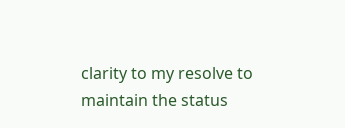clarity to my resolve to maintain the status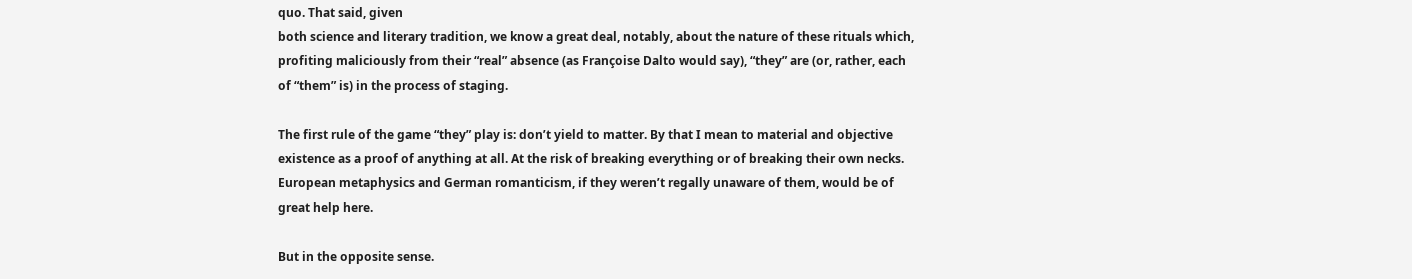quo. That said, given
both science and literary tradition, we know a great deal, notably, about the nature of these rituals which,
profiting maliciously from their “real” absence (as Françoise Dalto would say), “they” are (or, rather, each
of “them” is) in the process of staging.

The first rule of the game “they” play is: don’t yield to matter. By that I mean to material and objective
existence as a proof of anything at all. At the risk of breaking everything or of breaking their own necks.
European metaphysics and German romanticism, if they weren’t regally unaware of them, would be of
great help here.

But in the opposite sense.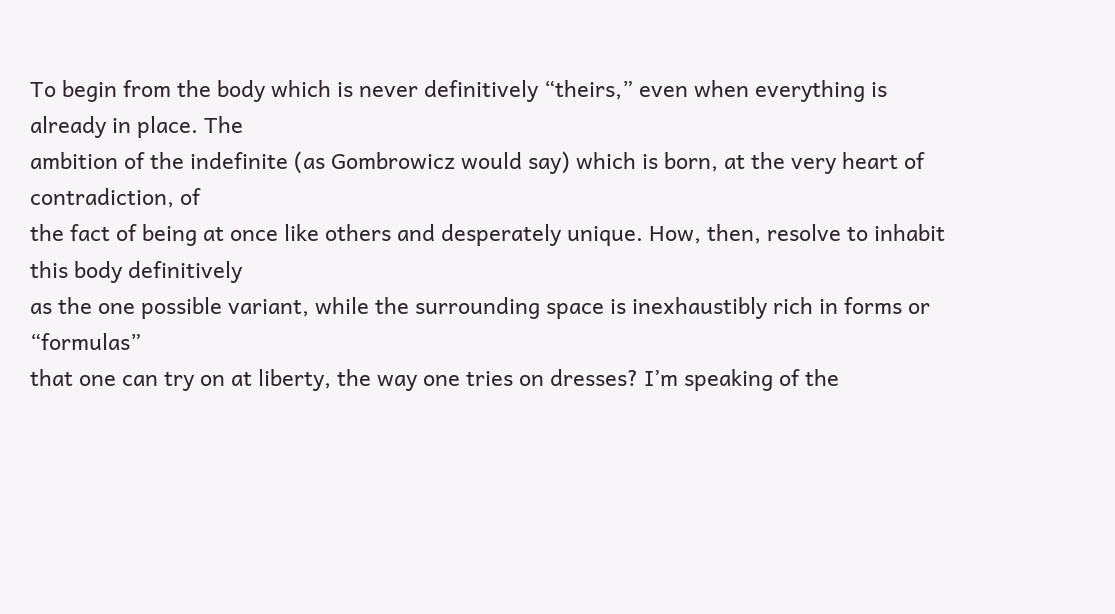To begin from the body which is never definitively “theirs,” even when everything is already in place. The
ambition of the indefinite (as Gombrowicz would say) which is born, at the very heart of contradiction, of
the fact of being at once like others and desperately unique. How, then, resolve to inhabit this body definitively
as the one possible variant, while the surrounding space is inexhaustibly rich in forms or “formulas”
that one can try on at liberty, the way one tries on dresses? I’m speaking of the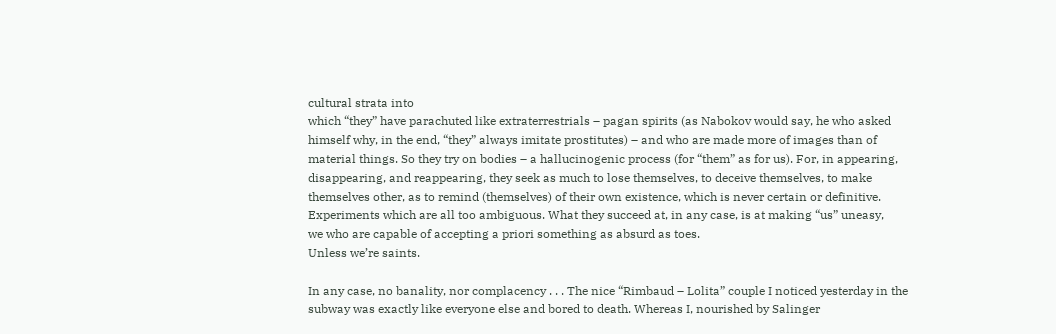cultural strata into
which “they” have parachuted like extraterrestrials – pagan spirits (as Nabokov would say, he who asked
himself why, in the end, “they” always imitate prostitutes) – and who are made more of images than of
material things. So they try on bodies – a hallucinogenic process (for “them” as for us). For, in appearing,
disappearing, and reappearing, they seek as much to lose themselves, to deceive themselves, to make
themselves other, as to remind (themselves) of their own existence, which is never certain or definitive.
Experiments which are all too ambiguous. What they succeed at, in any case, is at making “us” uneasy,
we who are capable of accepting a priori something as absurd as toes.
Unless we’re saints.

In any case, no banality, nor complacency . . . The nice “Rimbaud – Lolita” couple I noticed yesterday in the
subway was exactly like everyone else and bored to death. Whereas I, nourished by Salinger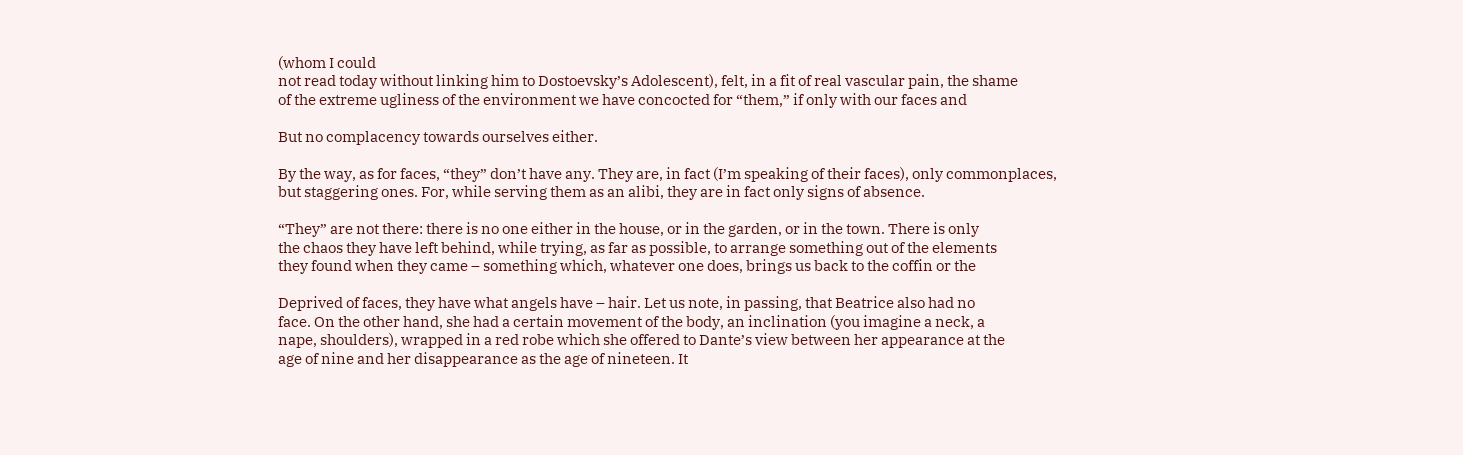(whom I could
not read today without linking him to Dostoevsky’s Adolescent), felt, in a fit of real vascular pain, the shame
of the extreme ugliness of the environment we have concocted for “them,” if only with our faces and

But no complacency towards ourselves either.

By the way, as for faces, “they” don’t have any. They are, in fact (I’m speaking of their faces), only commonplaces,
but staggering ones. For, while serving them as an alibi, they are in fact only signs of absence.

“They” are not there: there is no one either in the house, or in the garden, or in the town. There is only
the chaos they have left behind, while trying, as far as possible, to arrange something out of the elements
they found when they came – something which, whatever one does, brings us back to the coffin or the

Deprived of faces, they have what angels have – hair. Let us note, in passing, that Beatrice also had no
face. On the other hand, she had a certain movement of the body, an inclination (you imagine a neck, a
nape, shoulders), wrapped in a red robe which she offered to Dante’s view between her appearance at the
age of nine and her disappearance as the age of nineteen. It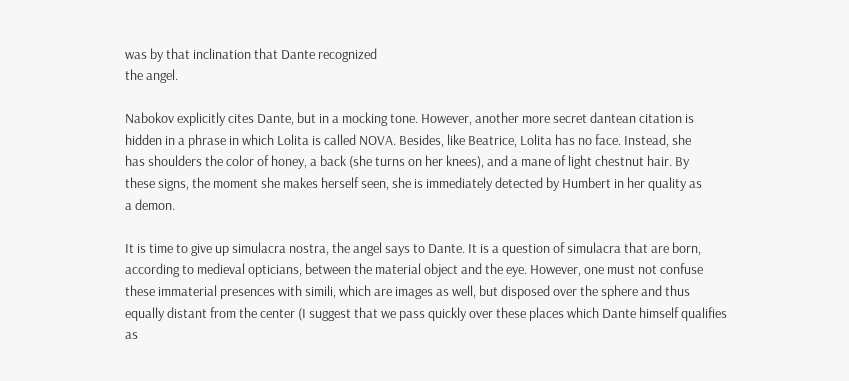was by that inclination that Dante recognized
the angel.

Nabokov explicitly cites Dante, but in a mocking tone. However, another more secret dantean citation is
hidden in a phrase in which Lolita is called NOVA. Besides, like Beatrice, Lolita has no face. Instead, she
has shoulders the color of honey, a back (she turns on her knees), and a mane of light chestnut hair. By
these signs, the moment she makes herself seen, she is immediately detected by Humbert in her quality as
a demon.

It is time to give up simulacra nostra, the angel says to Dante. It is a question of simulacra that are born,
according to medieval opticians, between the material object and the eye. However, one must not confuse
these immaterial presences with simili, which are images as well, but disposed over the sphere and thus
equally distant from the center (I suggest that we pass quickly over these places which Dante himself qualifies
as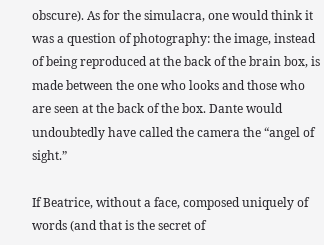obscure). As for the simulacra, one would think it was a question of photography: the image, instead
of being reproduced at the back of the brain box, is made between the one who looks and those who
are seen at the back of the box. Dante would undoubtedly have called the camera the “angel of sight.”

If Beatrice, without a face, composed uniquely of words (and that is the secret of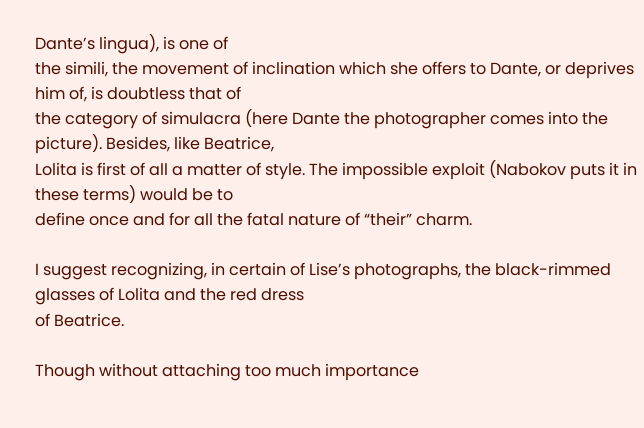Dante’s lingua), is one of
the simili, the movement of inclination which she offers to Dante, or deprives him of, is doubtless that of
the category of simulacra (here Dante the photographer comes into the picture). Besides, like Beatrice,
Lolita is first of all a matter of style. The impossible exploit (Nabokov puts it in these terms) would be to
define once and for all the fatal nature of “their” charm.

I suggest recognizing, in certain of Lise’s photographs, the black-rimmed glasses of Lolita and the red dress
of Beatrice.

Though without attaching too much importance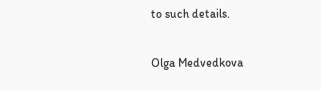to such details.

Olga Medvedkova